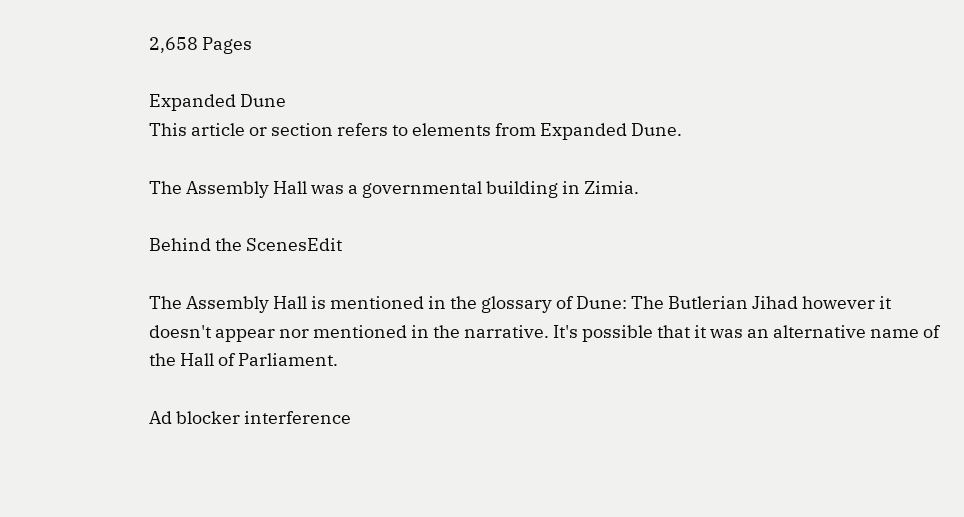2,658 Pages

Expanded Dune
This article or section refers to elements from Expanded Dune.

The Assembly Hall was a governmental building in Zimia.

Behind the ScenesEdit

The Assembly Hall is mentioned in the glossary of Dune: The Butlerian Jihad however it doesn't appear nor mentioned in the narrative. It's possible that it was an alternative name of the Hall of Parliament.

Ad blocker interference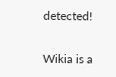detected!

Wikia is a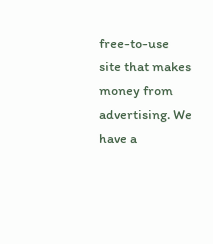free-to-use site that makes money from advertising. We have a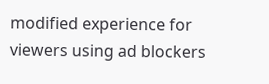modified experience for viewers using ad blockers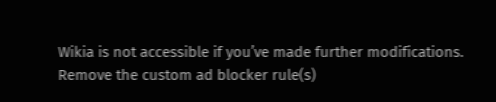Wikia is not accessible if you’ve made further modifications. Remove the custom ad blocker rule(s)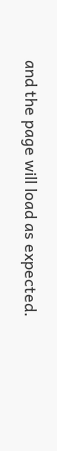and the page will load as expected.